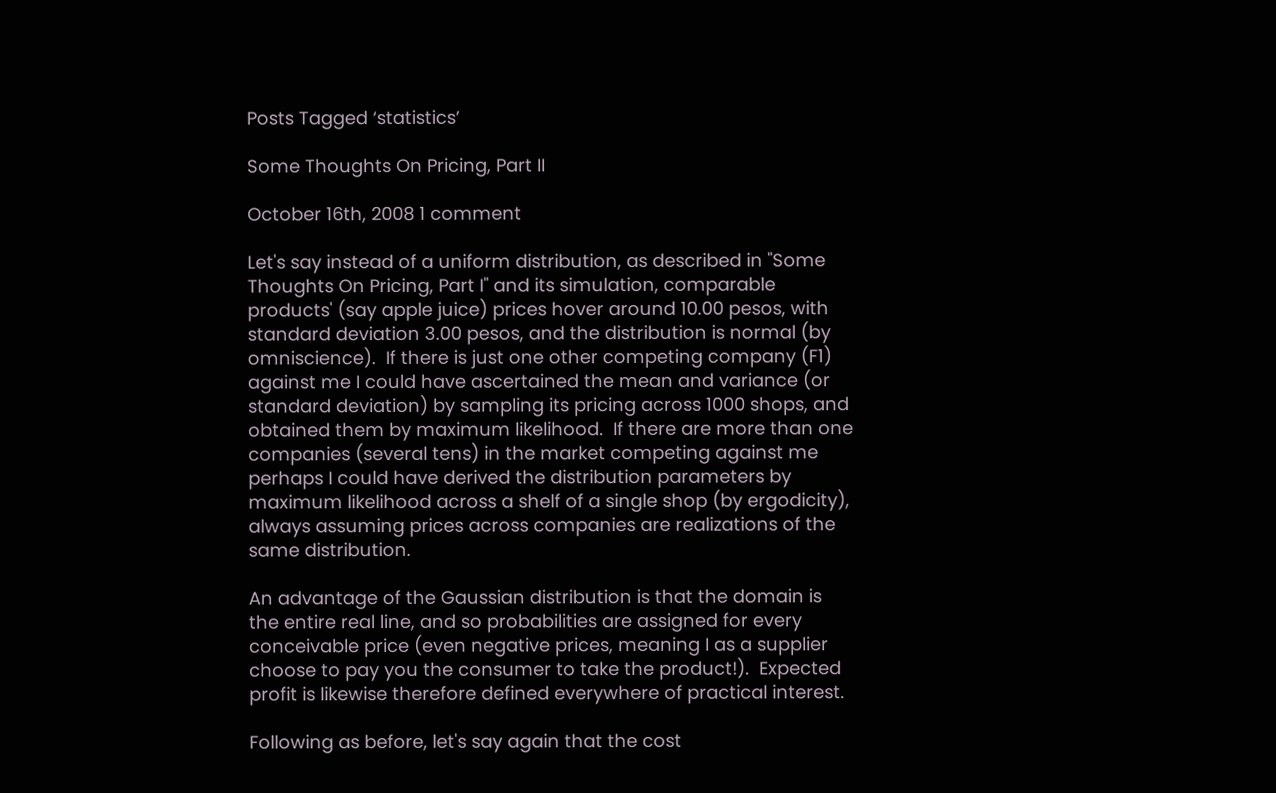Posts Tagged ‘statistics’

Some Thoughts On Pricing, Part II

October 16th, 2008 1 comment

Let's say instead of a uniform distribution, as described in "Some Thoughts On Pricing, Part I" and its simulation, comparable products' (say apple juice) prices hover around 10.00 pesos, with standard deviation 3.00 pesos, and the distribution is normal (by omniscience).  If there is just one other competing company (F1) against me I could have ascertained the mean and variance (or standard deviation) by sampling its pricing across 1000 shops, and obtained them by maximum likelihood.  If there are more than one companies (several tens) in the market competing against me perhaps I could have derived the distribution parameters by maximum likelihood across a shelf of a single shop (by ergodicity), always assuming prices across companies are realizations of the same distribution.

An advantage of the Gaussian distribution is that the domain is the entire real line, and so probabilities are assigned for every conceivable price (even negative prices, meaning I as a supplier choose to pay you the consumer to take the product!).  Expected profit is likewise therefore defined everywhere of practical interest.

Following as before, let's say again that the cost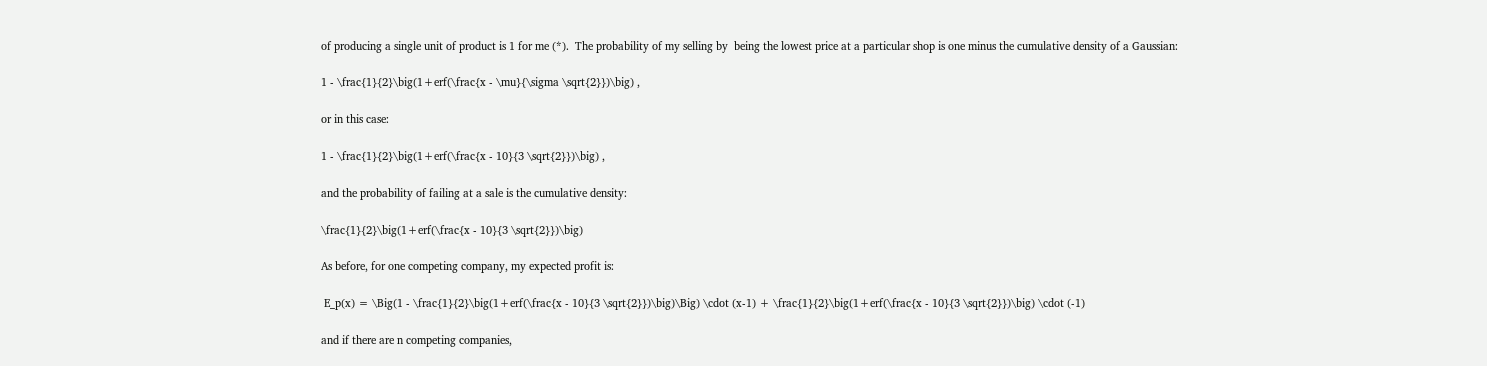of producing a single unit of product is 1 for me (*).  The probability of my selling by  being the lowest price at a particular shop is one minus the cumulative density of a Gaussian:

1 - \frac{1}{2}\big(1+erf(\frac{x - \mu}{\sigma \sqrt{2}})\big) ,

or in this case:

1 - \frac{1}{2}\big(1+erf(\frac{x - 10}{3 \sqrt{2}})\big) ,

and the probability of failing at a sale is the cumulative density:

\frac{1}{2}\big(1+erf(\frac{x - 10}{3 \sqrt{2}})\big)

As before, for one competing company, my expected profit is:

 E_p(x) = \Big(1 - \frac{1}{2}\big(1+erf(\frac{x - 10}{3 \sqrt{2}})\big)\Big) \cdot (x-1) + \frac{1}{2}\big(1+erf(\frac{x - 10}{3 \sqrt{2}})\big) \cdot (-1)

and if there are n competing companies,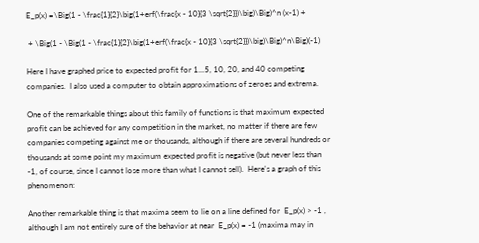E_p(x) =\Big(1 - \frac{1}{2}\big(1+erf(\frac{x - 10}{3 \sqrt{2}})\big)\Big)^n (x-1) +

 + \Big(1 - \Big(1 - \frac{1}{2}\big(1+erf(\frac{x - 10}{3 \sqrt{2}})\big)\Big)^n\Big)(-1)

Here I have graphed price to expected profit for 1...5, 10, 20, and 40 competing companies.  I also used a computer to obtain approximations of zeroes and extrema.

One of the remarkable things about this family of functions is that maximum expected profit can be achieved for any competition in the market, no matter if there are few companies competing against me or thousands, although if there are several hundreds or thousands at some point my maximum expected profit is negative (but never less than -1, of course, since I cannot lose more than what I cannot sell).  Here's a graph of this phenomenon:

Another remarkable thing is that maxima seem to lie on a line defined for  E_p(x) > -1 , although I am not entirely sure of the behavior at near  E_p(x) = -1 (maxima may in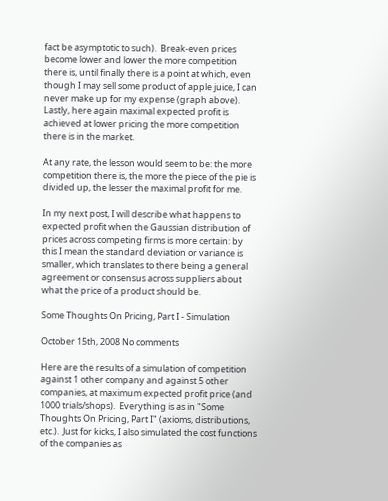fact be asymptotic to such).  Break-even prices become lower and lower the more competition there is, until finally there is a point at which, even though I may sell some product of apple juice, I can never make up for my expense (graph above).  Lastly, here again maximal expected profit is achieved at lower pricing the more competition there is in the market.

At any rate, the lesson would seem to be: the more competition there is, the more the piece of the pie is divided up, the lesser the maximal profit for me.

In my next post, I will describe what happens to expected profit when the Gaussian distribution of prices across competing firms is more certain: by this I mean the standard deviation or variance is smaller, which translates to there being a general agreement or consensus across suppliers about what the price of a product should be.

Some Thoughts On Pricing, Part I - Simulation

October 15th, 2008 No comments

Here are the results of a simulation of competition against 1 other company and against 5 other companies, at maximum expected profit price (and 1000 trials/shops).  Everything is as in "Some Thoughts On Pricing, Part I" (axioms, distributions, etc.).  Just for kicks, I also simulated the cost functions of the companies as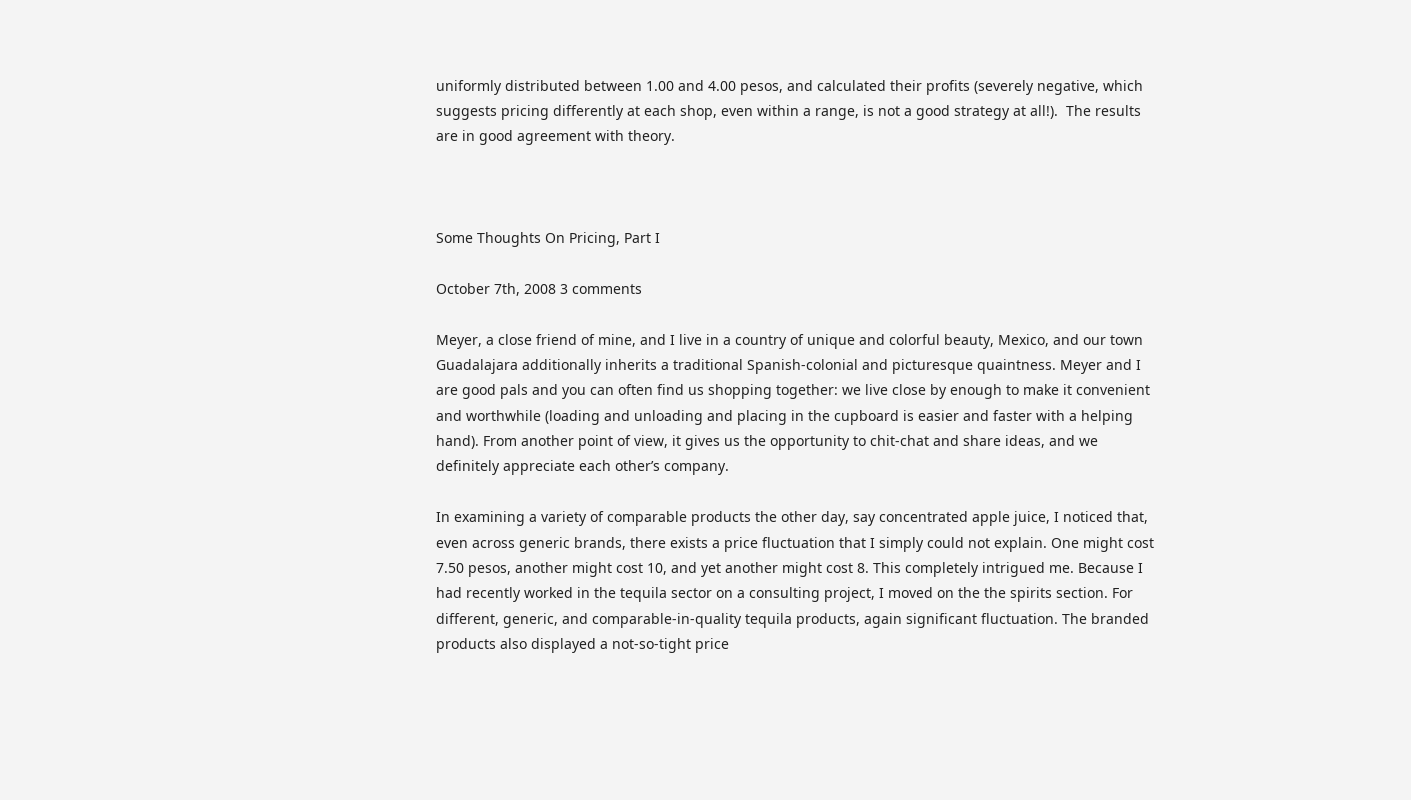uniformly distributed between 1.00 and 4.00 pesos, and calculated their profits (severely negative, which suggests pricing differently at each shop, even within a range, is not a good strategy at all!).  The results are in good agreement with theory.



Some Thoughts On Pricing, Part I

October 7th, 2008 3 comments

Meyer, a close friend of mine, and I live in a country of unique and colorful beauty, Mexico, and our town Guadalajara additionally inherits a traditional Spanish-colonial and picturesque quaintness. Meyer and I are good pals and you can often find us shopping together: we live close by enough to make it convenient and worthwhile (loading and unloading and placing in the cupboard is easier and faster with a helping hand). From another point of view, it gives us the opportunity to chit-chat and share ideas, and we definitely appreciate each other’s company.

In examining a variety of comparable products the other day, say concentrated apple juice, I noticed that, even across generic brands, there exists a price fluctuation that I simply could not explain. One might cost 7.50 pesos, another might cost 10, and yet another might cost 8. This completely intrigued me. Because I had recently worked in the tequila sector on a consulting project, I moved on the the spirits section. For different, generic, and comparable-in-quality tequila products, again significant fluctuation. The branded products also displayed a not-so-tight price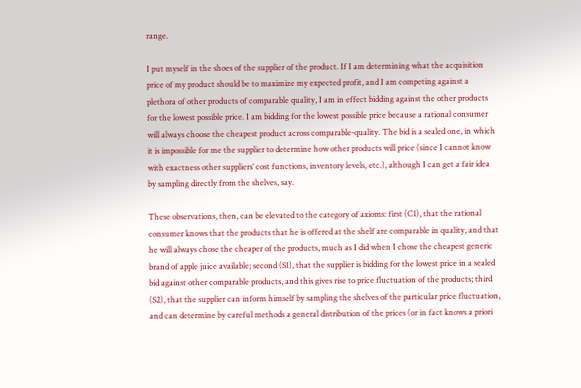range.

I put myself in the shoes of the supplier of the product. If I am determining what the acquisition price of my product should be to maximize my expected profit, and I am competing against a plethora of other products of comparable quality, I am in effect bidding against the other products for the lowest possible price. I am bidding for the lowest possible price because a rational consumer will always choose the cheapest product across comparable-quality. The bid is a sealed one, in which it is impossible for me the supplier to determine how other products will price (since I cannot know with exactness other suppliers’ cost functions, inventory levels, etc.), although I can get a fair idea by sampling directly from the shelves, say.

These observations, then, can be elevated to the category of axioms: first (C1), that the rational consumer knows that the products that he is offered at the shelf are comparable in quality, and that he will always chose the cheaper of the products, much as I did when I chose the cheapest generic brand of apple juice available; second (S1), that the supplier is bidding for the lowest price in a sealed bid against other comparable products, and this gives rise to price fluctuation of the products; third (S2), that the supplier can inform himself by sampling the shelves of the particular price fluctuation, and can determine by careful methods a general distribution of the prices (or in fact knows a priori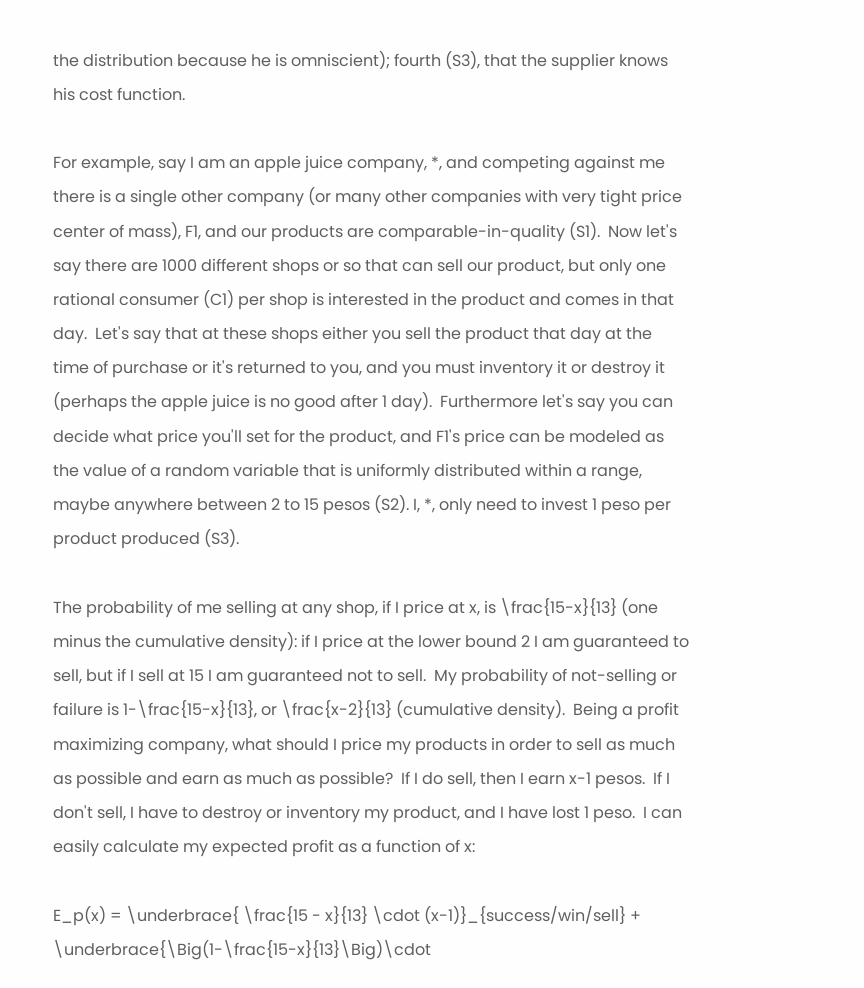the distribution because he is omniscient); fourth (S3), that the supplier knows his cost function.

For example, say I am an apple juice company, *, and competing against me there is a single other company (or many other companies with very tight price center of mass), F1, and our products are comparable-in-quality (S1).  Now let's say there are 1000 different shops or so that can sell our product, but only one rational consumer (C1) per shop is interested in the product and comes in that day.  Let's say that at these shops either you sell the product that day at the time of purchase or it's returned to you, and you must inventory it or destroy it (perhaps the apple juice is no good after 1 day).  Furthermore let's say you can decide what price you'll set for the product, and F1's price can be modeled as the value of a random variable that is uniformly distributed within a range, maybe anywhere between 2 to 15 pesos (S2). I, *, only need to invest 1 peso per product produced (S3).

The probability of me selling at any shop, if I price at x, is \frac{15-x}{13} (one minus the cumulative density): if I price at the lower bound 2 I am guaranteed to sell, but if I sell at 15 I am guaranteed not to sell.  My probability of not-selling or failure is 1-\frac{15-x}{13}, or \frac{x-2}{13} (cumulative density).  Being a profit maximizing company, what should I price my products in order to sell as much as possible and earn as much as possible?  If I do sell, then I earn x-1 pesos.  If I don't sell, I have to destroy or inventory my product, and I have lost 1 peso.  I can easily calculate my expected profit as a function of x:

E_p(x) = \underbrace{ \frac{15 - x}{13} \cdot (x-1)}_{success/win/sell} + \underbrace{\Big(1-\frac{15-x}{13}\Big)\cdot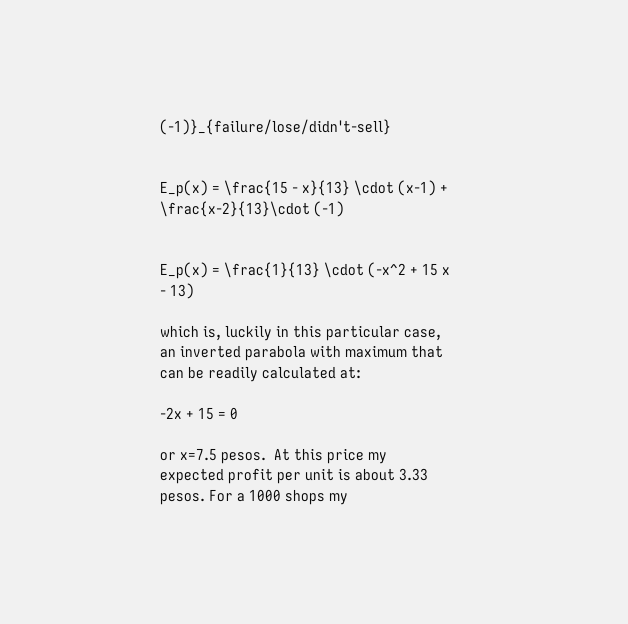(-1)}_{failure/lose/didn't-sell}


E_p(x) = \frac{15 - x}{13} \cdot (x-1) + \frac{x-2}{13}\cdot (-1)


E_p(x) = \frac{1}{13} \cdot (-x^2 + 15 x - 13)

which is, luckily in this particular case, an inverted parabola with maximum that can be readily calculated at:

-2x + 15 = 0

or x=7.5 pesos.  At this price my expected profit per unit is about 3.33 pesos. For a 1000 shops my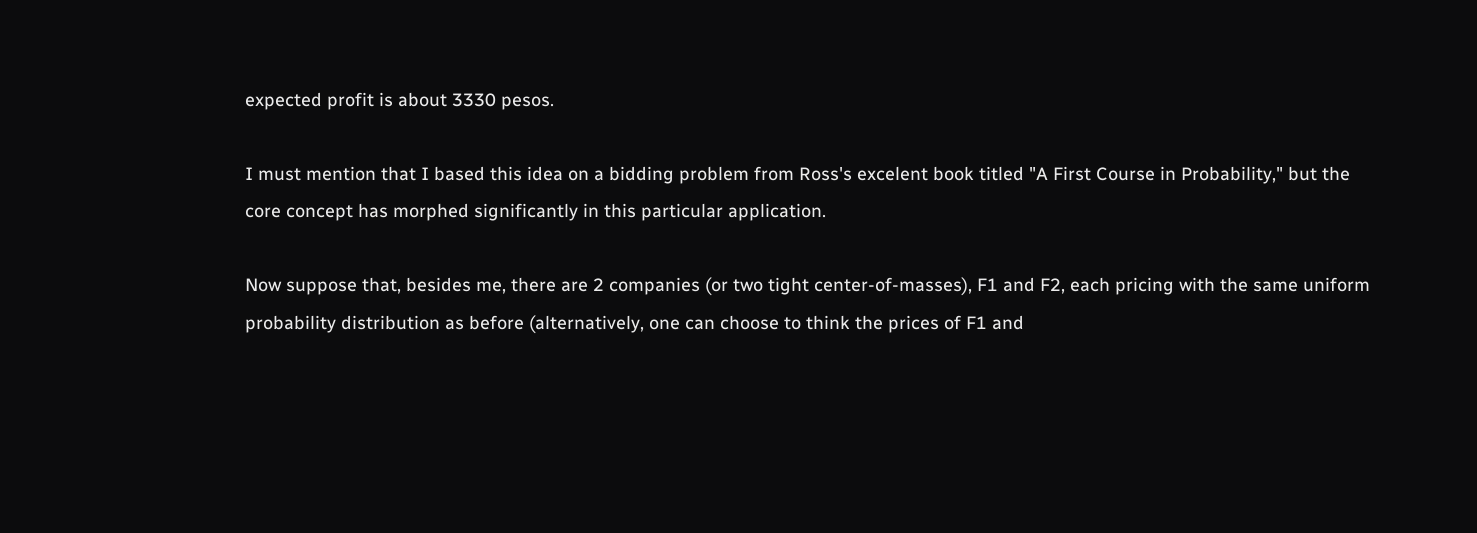expected profit is about 3330 pesos.

I must mention that I based this idea on a bidding problem from Ross's excelent book titled "A First Course in Probability," but the core concept has morphed significantly in this particular application.

Now suppose that, besides me, there are 2 companies (or two tight center-of-masses), F1 and F2, each pricing with the same uniform probability distribution as before (alternatively, one can choose to think the prices of F1 and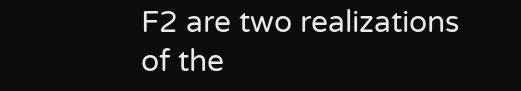F2 are two realizations of the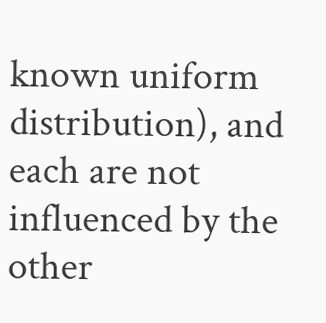known uniform distribution), and each are not influenced by the other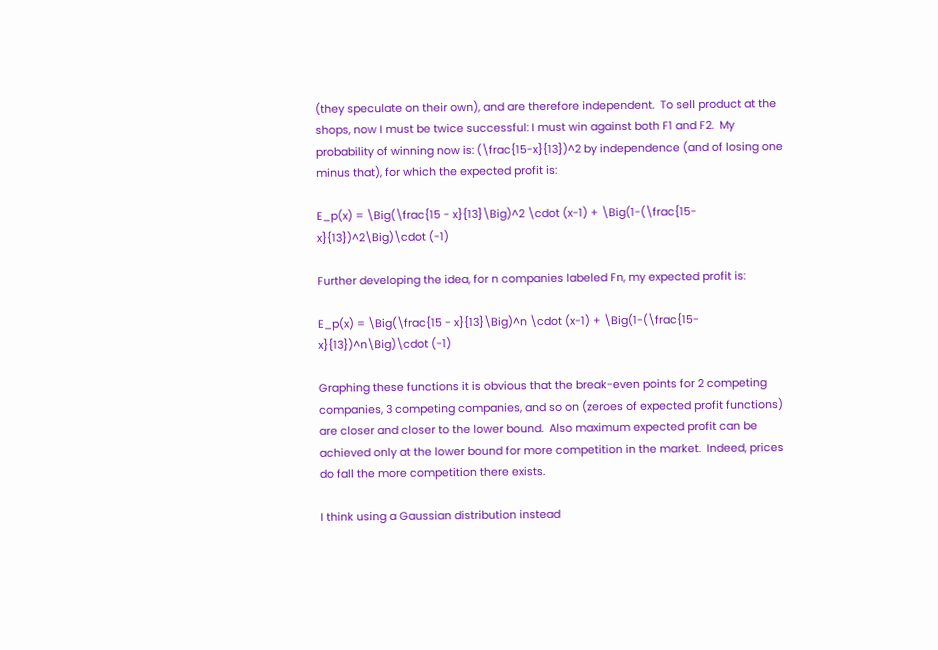(they speculate on their own), and are therefore independent.  To sell product at the shops, now I must be twice successful: I must win against both F1 and F2.  My probability of winning now is: (\frac{15-x}{13})^2 by independence (and of losing one minus that), for which the expected profit is:

E_p(x) = \Big(\frac{15 - x}{13}\Big)^2 \cdot (x-1) + \Big(1-(\frac{15-x}{13})^2\Big)\cdot (-1)

Further developing the idea, for n companies labeled Fn, my expected profit is:

E_p(x) = \Big(\frac{15 - x}{13}\Big)^n \cdot (x-1) + \Big(1-(\frac{15-x}{13})^n\Big)\cdot (-1)

Graphing these functions it is obvious that the break-even points for 2 competing companies, 3 competing companies, and so on (zeroes of expected profit functions) are closer and closer to the lower bound.  Also maximum expected profit can be achieved only at the lower bound for more competition in the market.  Indeed, prices do fall the more competition there exists.

I think using a Gaussian distribution instead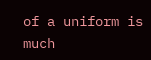of a uniform is much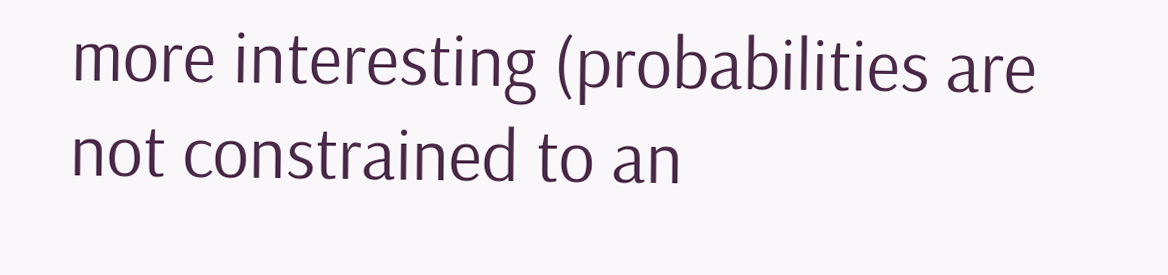more interesting (probabilities are not constrained to an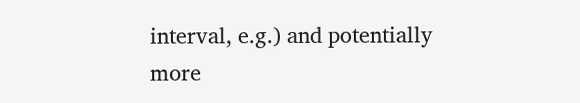interval, e.g.) and potentially more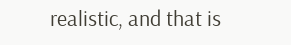realistic, and that is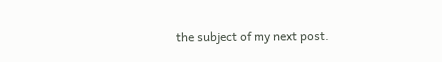the subject of my next post.